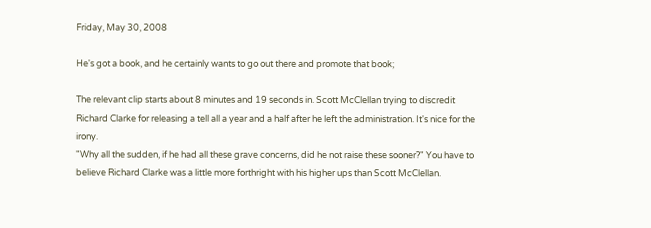Friday, May 30, 2008

He's got a book, and he certainly wants to go out there and promote that book;

The relevant clip starts about 8 minutes and 19 seconds in. Scott McClellan trying to discredit Richard Clarke for releasing a tell all a year and a half after he left the administration. It's nice for the irony.
"Why all the sudden, if he had all these grave concerns, did he not raise these sooner?" You have to believe Richard Clarke was a little more forthright with his higher ups than Scott McClellan.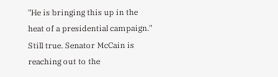"He is bringing this up in the heat of a presidential campaign." Still true. Senator McCain is reaching out to the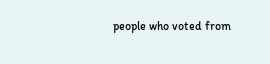people who voted from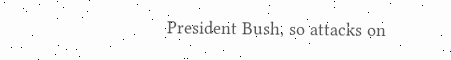President Bush, so attacks on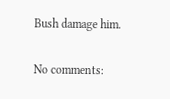Bush damage him.

No comments: